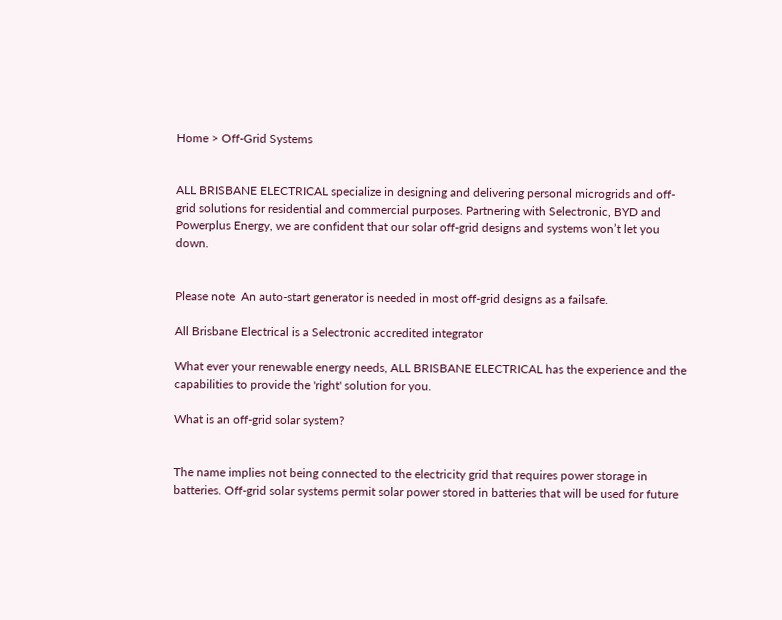Home > Off-Grid Systems


ALL BRISBANE ELECTRICAL specialize in designing and delivering personal microgrids and off-grid solutions for residential and commercial purposes. Partnering with Selectronic, BYD and Powerplus Energy, we are confident that our solar off-grid designs and systems won’t let you down.


Please note  An auto-start generator is needed in most off-grid designs as a failsafe.

All Brisbane Electrical is a Selectronic accredited integrator

What ever your renewable energy needs, ALL BRISBANE ELECTRICAL has the experience and the capabilities to provide the 'right' solution for you.

What is an off-grid solar system?


The name implies not being connected to the electricity grid that requires power storage in batteries. Off-grid solar systems permit solar power stored in batteries that will be used for future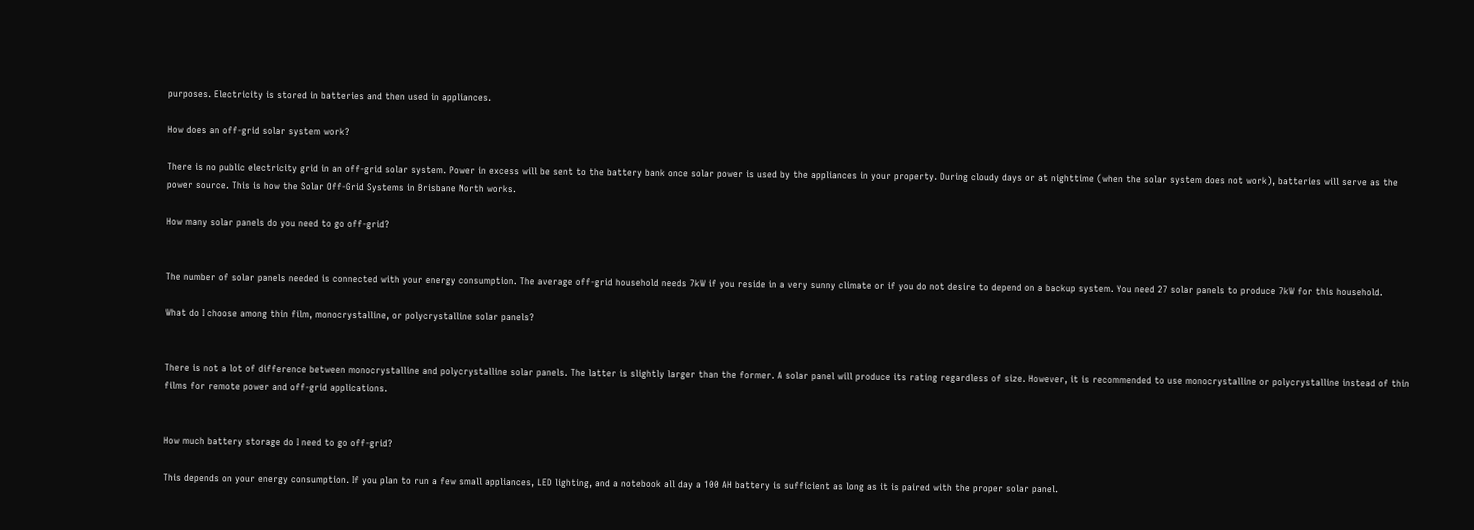purposes. Electricity is stored in batteries and then used in appliances.

How does an off-grid solar system work?

There is no public electricity grid in an off-grid solar system. Power in excess will be sent to the battery bank once solar power is used by the appliances in your property. During cloudy days or at nighttime (when the solar system does not work), batteries will serve as the power source. This is how the Solar Off-Grid Systems in Brisbane North works.

How many solar panels do you need to go off-grid?


The number of solar panels needed is connected with your energy consumption. The average off-grid household needs 7kW if you reside in a very sunny climate or if you do not desire to depend on a backup system. You need 27 solar panels to produce 7kW for this household.

What do I choose among thin film, monocrystalline, or polycrystalline solar panels?


There is not a lot of difference between monocrystalline and polycrystalline solar panels. The latter is slightly larger than the former. A solar panel will produce its rating regardless of size. However, it is recommended to use monocrystalline or polycrystalline instead of thin films for remote power and off-grid applications.


How much battery storage do I need to go off-grid?

This depends on your energy consumption. If you plan to run a few small appliances, LED lighting, and a notebook all day a 100 AH battery is sufficient as long as it is paired with the proper solar panel.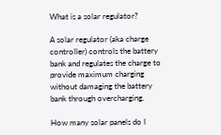What is a solar regulator?

A solar regulator (aka charge controller) controls the battery bank and regulates the charge to provide maximum charging without damaging the battery bank through overcharging.

How many solar panels do I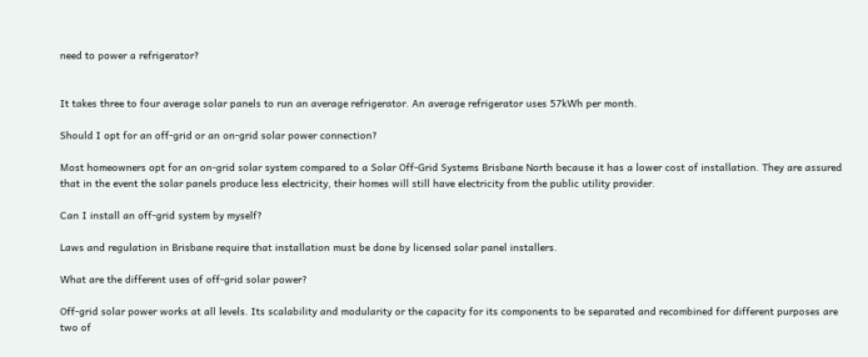need to power a refrigerator?


It takes three to four average solar panels to run an average refrigerator. An average refrigerator uses 57kWh per month.

Should I opt for an off-grid or an on-grid solar power connection?

Most homeowners opt for an on-grid solar system compared to a Solar Off-Grid Systems Brisbane North because it has a lower cost of installation. They are assured that in the event the solar panels produce less electricity, their homes will still have electricity from the public utility provider.

Can I install an off-grid system by myself?

Laws and regulation in Brisbane require that installation must be done by licensed solar panel installers.

What are the different uses of off-grid solar power?

Off-grid solar power works at all levels. Its scalability and modularity or the capacity for its components to be separated and recombined for different purposes are two of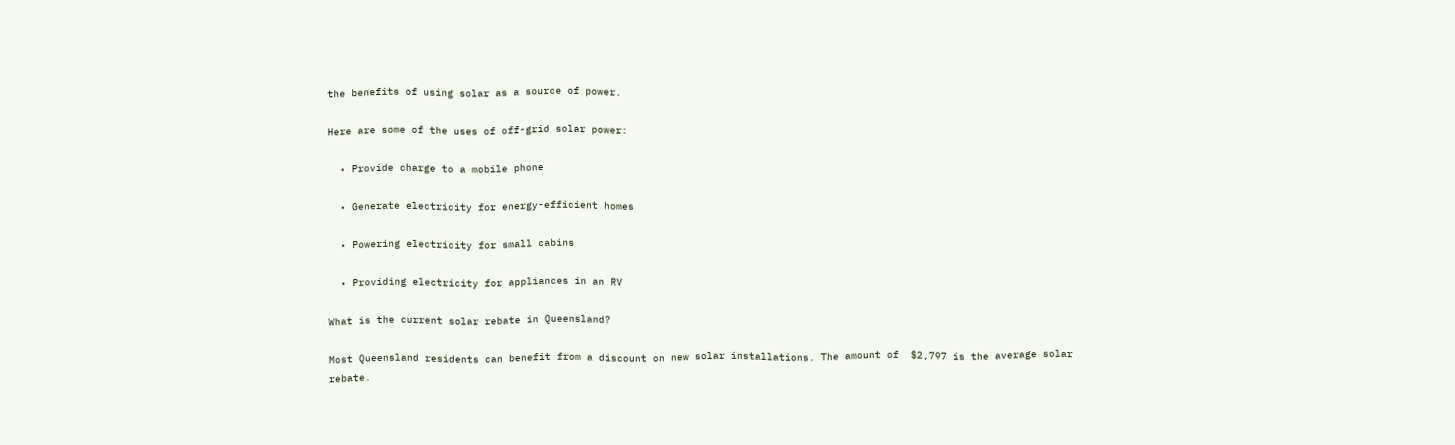the benefits of using solar as a source of power.

Here are some of the uses of off-grid solar power:

  • Provide charge to a mobile phone

  • Generate electricity for energy-efficient homes

  • Powering electricity for small cabins

  • Providing electricity for appliances in an RV

What is the current solar rebate in Queensland?

Most Queensland residents can benefit from a discount on new solar installations. The amount of  $2,797 is the average solar rebate.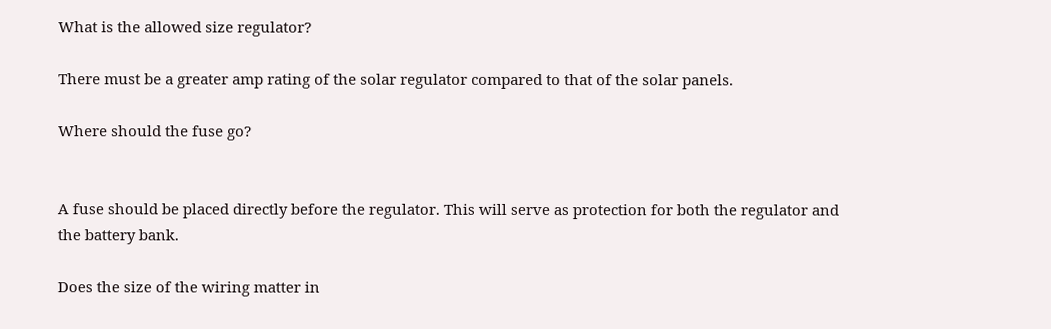What is the allowed size regulator?

There must be a greater amp rating of the solar regulator compared to that of the solar panels.

Where should the fuse go?


A fuse should be placed directly before the regulator. This will serve as protection for both the regulator and the battery bank.

Does the size of the wiring matter in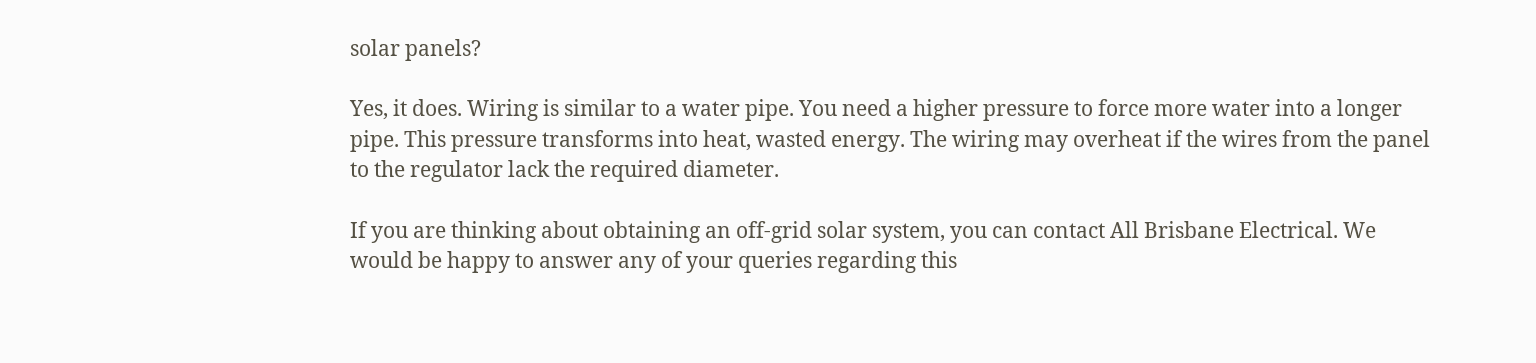solar panels?

Yes, it does. Wiring is similar to a water pipe. You need a higher pressure to force more water into a longer pipe. This pressure transforms into heat, wasted energy. The wiring may overheat if the wires from the panel to the regulator lack the required diameter.

If you are thinking about obtaining an off-grid solar system, you can contact All Brisbane Electrical. We would be happy to answer any of your queries regarding this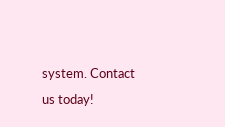system. Contact us today!